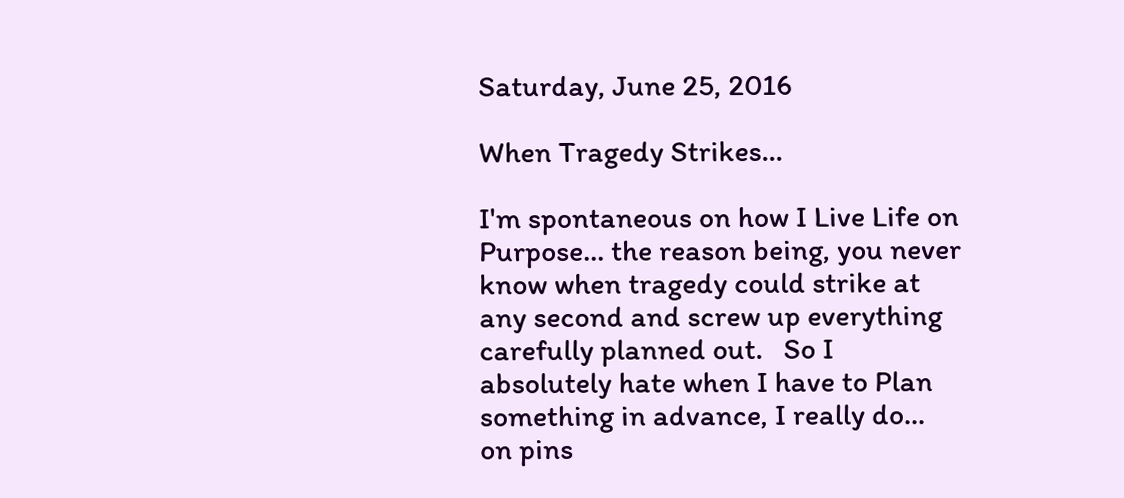Saturday, June 25, 2016

When Tragedy Strikes...

I'm spontaneous on how I Live Life on Purpose... the reason being, you never know when tragedy could strike at any second and screw up everything carefully planned out.   So I absolutely hate when I have to Plan something in advance, I really do... on pins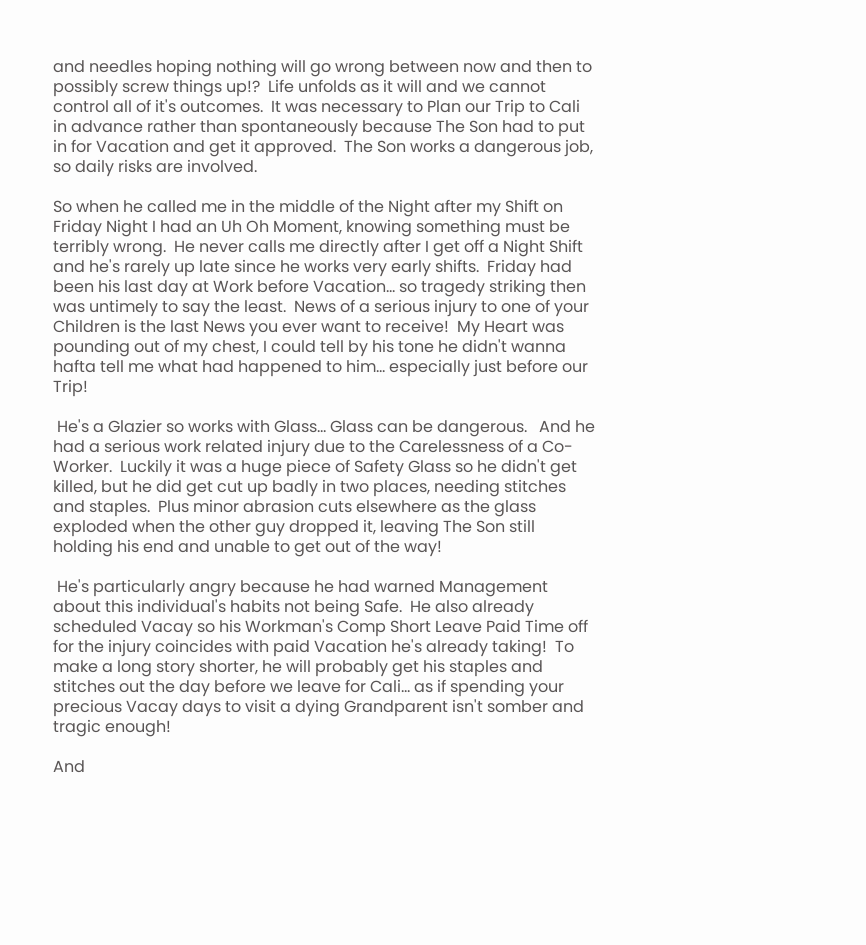and needles hoping nothing will go wrong between now and then to possibly screw things up!?  Life unfolds as it will and we cannot control all of it's outcomes.  It was necessary to Plan our Trip to Cali in advance rather than spontaneously because The Son had to put in for Vacation and get it approved.  The Son works a dangerous job, so daily risks are involved.

So when he called me in the middle of the Night after my Shift on Friday Night I had an Uh Oh Moment, knowing something must be terribly wrong.  He never calls me directly after I get off a Night Shift and he's rarely up late since he works very early shifts.  Friday had been his last day at Work before Vacation... so tragedy striking then was untimely to say the least.  News of a serious injury to one of your Children is the last News you ever want to receive!  My Heart was pounding out of my chest, I could tell by his tone he didn't wanna hafta tell me what had happened to him... especially just before our Trip!

 He's a Glazier so works with Glass... Glass can be dangerous.   And he had a serious work related injury due to the Carelessness of a Co-Worker.  Luckily it was a huge piece of Safety Glass so he didn't get killed, but he did get cut up badly in two places, needing stitches and staples.  Plus minor abrasion cuts elsewhere as the glass exploded when the other guy dropped it, leaving The Son still holding his end and unable to get out of the way!

 He's particularly angry because he had warned Management about this individual's habits not being Safe.  He also already scheduled Vacay so his Workman's Comp Short Leave Paid Time off for the injury coincides with paid Vacation he's already taking!  To make a long story shorter, he will probably get his staples and stitches out the day before we leave for Cali... as if spending your precious Vacay days to visit a dying Grandparent isn't somber and tragic enough!

And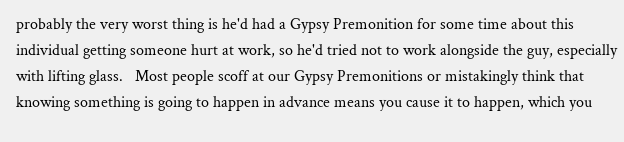probably the very worst thing is he'd had a Gypsy Premonition for some time about this individual getting someone hurt at work, so he'd tried not to work alongside the guy, especially with lifting glass.   Most people scoff at our Gypsy Premonitions or mistakingly think that knowing something is going to happen in advance means you cause it to happen, which you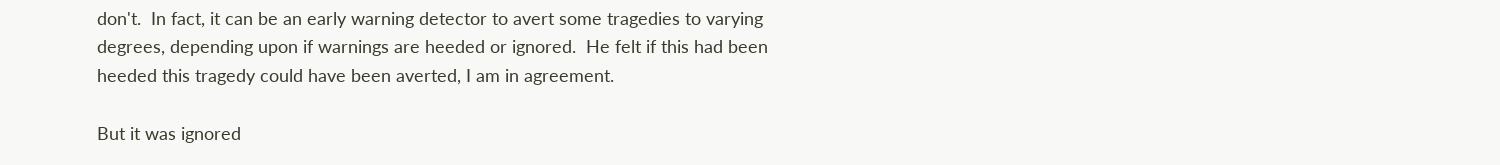don't.  In fact, it can be an early warning detector to avert some tragedies to varying degrees, depending upon if warnings are heeded or ignored.  He felt if this had been heeded this tragedy could have been averted, I am in agreement.

But it was ignored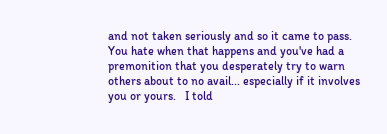and not taken seriously and so it came to pass.  You hate when that happens and you've had a premonition that you desperately try to warn others about to no avail... especially if it involves you or yours.   I told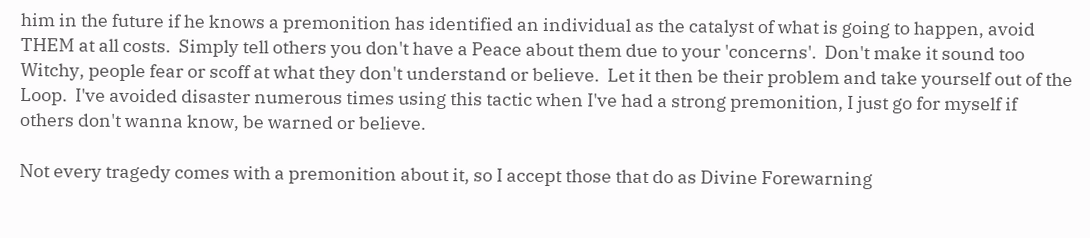him in the future if he knows a premonition has identified an individual as the catalyst of what is going to happen, avoid THEM at all costs.  Simply tell others you don't have a Peace about them due to your 'concerns'.  Don't make it sound too Witchy, people fear or scoff at what they don't understand or believe.  Let it then be their problem and take yourself out of the Loop.  I've avoided disaster numerous times using this tactic when I've had a strong premonition, I just go for myself if others don't wanna know, be warned or believe.

Not every tragedy comes with a premonition about it, so I accept those that do as Divine Forewarning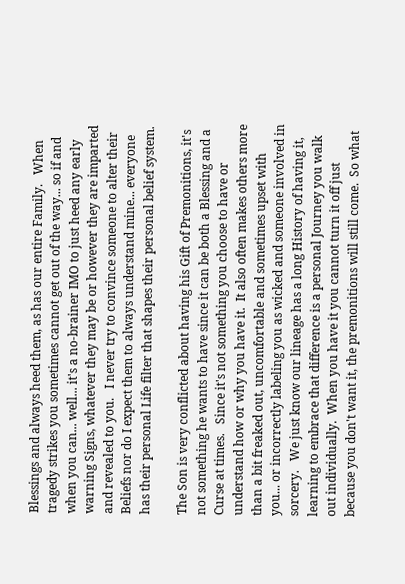Blessings and always heed them, as has our entire Family.   When tragedy strikes you sometimes cannot get out of the way... so if and when you can... well... it's a no-brainer IMO to just heed any early warning Signs, whatever they may be or however they are imparted and revealed to you.   I never try to convince someone to alter their Beliefs nor do I expect them to always understand mine... everyone has their personal Life filter that shapes their personal belief system.

The Son is very conflicted about having his Gift of Premonitions, it's not something he wants to have since it can be both a Blessing and a Curse at times.   Since it's not something you choose to have or understand how or why you have it.  It also often makes others more than a bit freaked out, uncomfortable and sometimes upset with you... or incorrectly labeling you as wicked and someone involved in sorcery.   We just know our lineage has a long History of having it, learning to embrace that difference is a personal Journey you walk out individually.  When you have it you cannot turn it off just because you don't want it, the premonitions will still come.  So what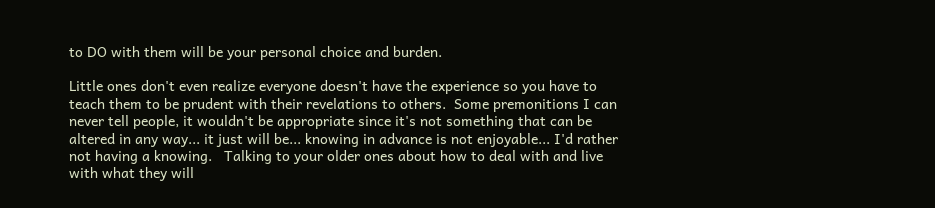to DO with them will be your personal choice and burden.

Little ones don't even realize everyone doesn't have the experience so you have to teach them to be prudent with their revelations to others.  Some premonitions I can never tell people, it wouldn't be appropriate since it's not something that can be altered in any way... it just will be... knowing in advance is not enjoyable... I'd rather not having a knowing.   Talking to your older ones about how to deal with and live with what they will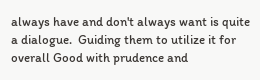always have and don't always want is quite a dialogue.  Guiding them to utilize it for overall Good with prudence and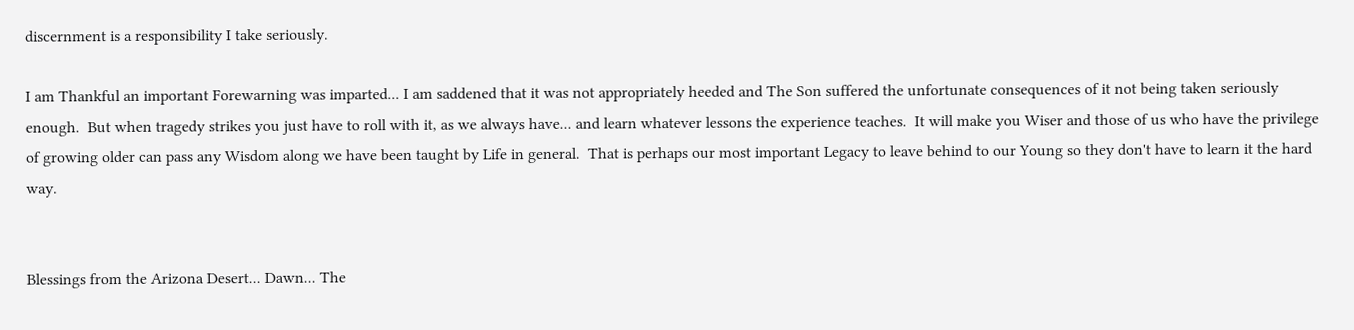discernment is a responsibility I take seriously.

I am Thankful an important Forewarning was imparted... I am saddened that it was not appropriately heeded and The Son suffered the unfortunate consequences of it not being taken seriously enough.  But when tragedy strikes you just have to roll with it, as we always have... and learn whatever lessons the experience teaches.  It will make you Wiser and those of us who have the privilege of growing older can pass any Wisdom along we have been taught by Life in general.  That is perhaps our most important Legacy to leave behind to our Young so they don't have to learn it the hard way.


Blessings from the Arizona Desert... Dawn... The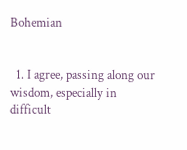Bohemian


  1. I agree, passing along our wisdom, especially in difficult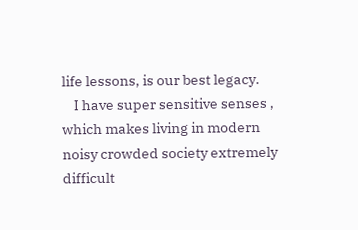life lessons, is our best legacy.
    I have super sensitive senses , which makes living in modern noisy crowded society extremely difficult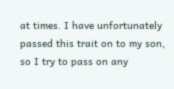at times. I have unfortunately passed this trait on to my son, so I try to pass on any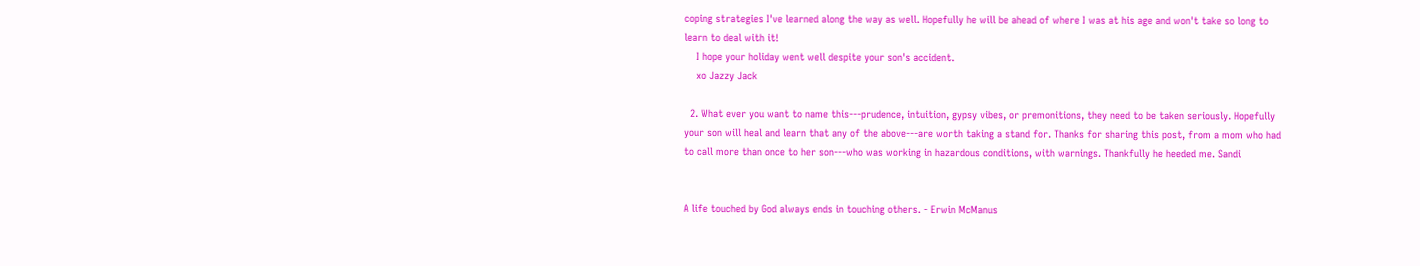coping strategies I've learned along the way as well. Hopefully he will be ahead of where I was at his age and won't take so long to learn to deal with it!
    I hope your holiday went well despite your son's accident.
    xo Jazzy Jack

  2. What ever you want to name this---prudence, intuition, gypsy vibes, or premonitions, they need to be taken seriously. Hopefully your son will heal and learn that any of the above---are worth taking a stand for. Thanks for sharing this post, from a mom who had to call more than once to her son---who was working in hazardous conditions, with warnings. Thankfully he heeded me. Sandi


A life touched by God always ends in touching others. - Erwin McManus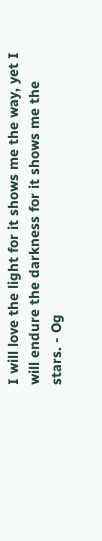I will love the light for it shows me the way, yet I will endure the darkness for it shows me the stars. - Og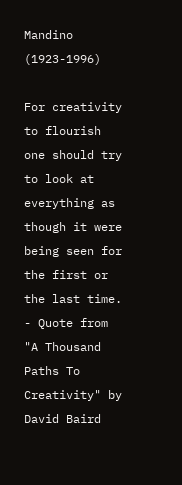Mandino (1923-1996)

For creativity to flourish one should try to look at everything as though it were being seen for the first or the last time. - Quote from "A Thousand Paths To Creativity" by David Baird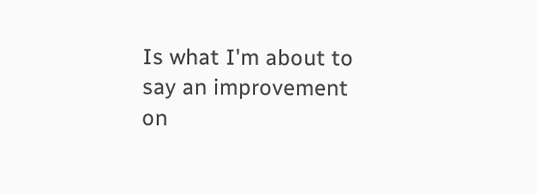Is what I'm about to say an improvement on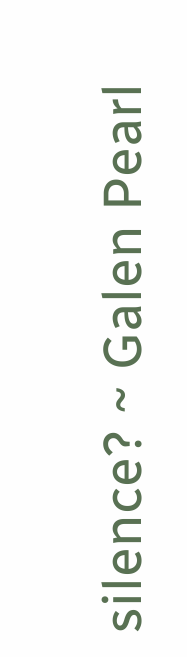silence? ~ Galen Pearl